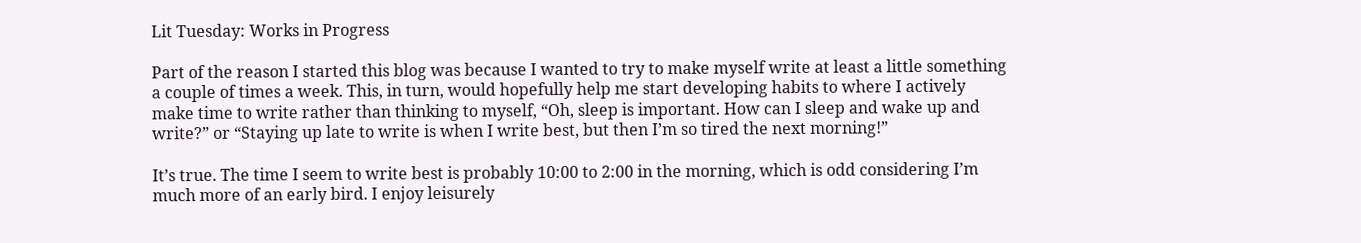Lit Tuesday: Works in Progress

Part of the reason I started this blog was because I wanted to try to make myself write at least a little something a couple of times a week. This, in turn, would hopefully help me start developing habits to where I actively make time to write rather than thinking to myself, “Oh, sleep is important. How can I sleep and wake up and write?” or “Staying up late to write is when I write best, but then I’m so tired the next morning!”

It’s true. The time I seem to write best is probably 10:00 to 2:00 in the morning, which is odd considering I’m much more of an early bird. I enjoy leisurely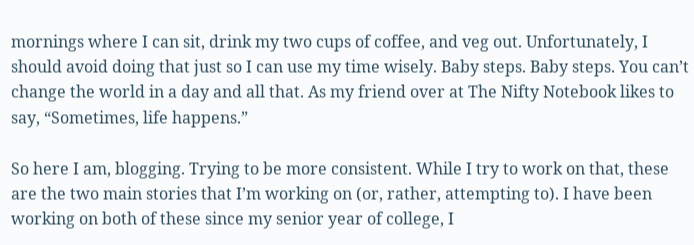mornings where I can sit, drink my two cups of coffee, and veg out. Unfortunately, I should avoid doing that just so I can use my time wisely. Baby steps. Baby steps. You can’t change the world in a day and all that. As my friend over at The Nifty Notebook likes to say, “Sometimes, life happens.”

So here I am, blogging. Trying to be more consistent. While I try to work on that, these are the two main stories that I’m working on (or, rather, attempting to). I have been working on both of these since my senior year of college, I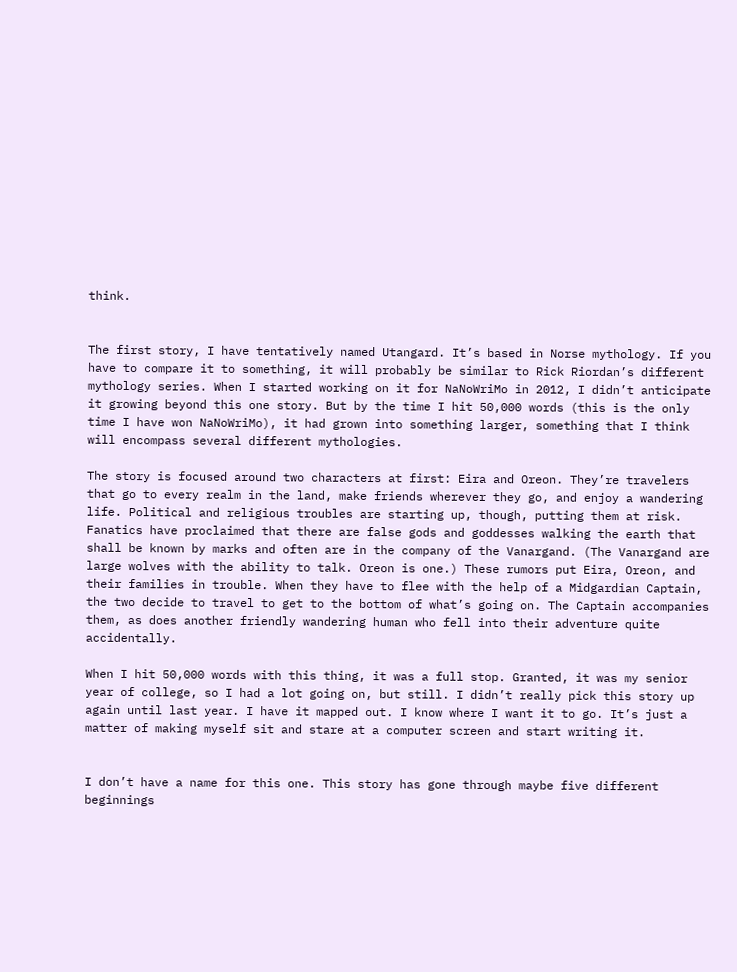think.


The first story, I have tentatively named Utangard. It’s based in Norse mythology. If you have to compare it to something, it will probably be similar to Rick Riordan’s different mythology series. When I started working on it for NaNoWriMo in 2012, I didn’t anticipate it growing beyond this one story. But by the time I hit 50,000 words (this is the only time I have won NaNoWriMo), it had grown into something larger, something that I think will encompass several different mythologies.

The story is focused around two characters at first: Eira and Oreon. They’re travelers that go to every realm in the land, make friends wherever they go, and enjoy a wandering life. Political and religious troubles are starting up, though, putting them at risk. Fanatics have proclaimed that there are false gods and goddesses walking the earth that shall be known by marks and often are in the company of the Vanargand. (The Vanargand are large wolves with the ability to talk. Oreon is one.) These rumors put Eira, Oreon, and their families in trouble. When they have to flee with the help of a Midgardian Captain, the two decide to travel to get to the bottom of what’s going on. The Captain accompanies them, as does another friendly wandering human who fell into their adventure quite accidentally.

When I hit 50,000 words with this thing, it was a full stop. Granted, it was my senior year of college, so I had a lot going on, but still. I didn’t really pick this story up again until last year. I have it mapped out. I know where I want it to go. It’s just a matter of making myself sit and stare at a computer screen and start writing it.


I don’t have a name for this one. This story has gone through maybe five different beginnings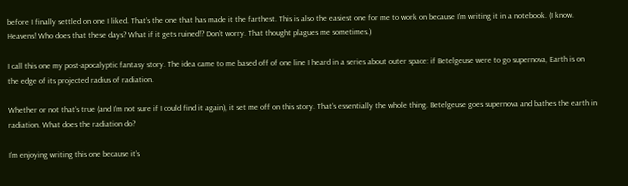before I finally settled on one I liked. That’s the one that has made it the farthest. This is also the easiest one for me to work on because I’m writing it in a notebook. (I know. Heavens! Who does that these days? What if it gets ruined!? Don’t worry. That thought plagues me sometimes.)

I call this one my post-apocalyptic fantasy story. The idea came to me based off of one line I heard in a series about outer space: if Betelgeuse were to go supernova, Earth is on the edge of its projected radius of radiation.

Whether or not that’s true (and I’m not sure if I could find it again), it set me off on this story. That’s essentially the whole thing. Betelgeuse goes supernova and bathes the earth in radiation. What does the radiation do?

I’m enjoying writing this one because it’s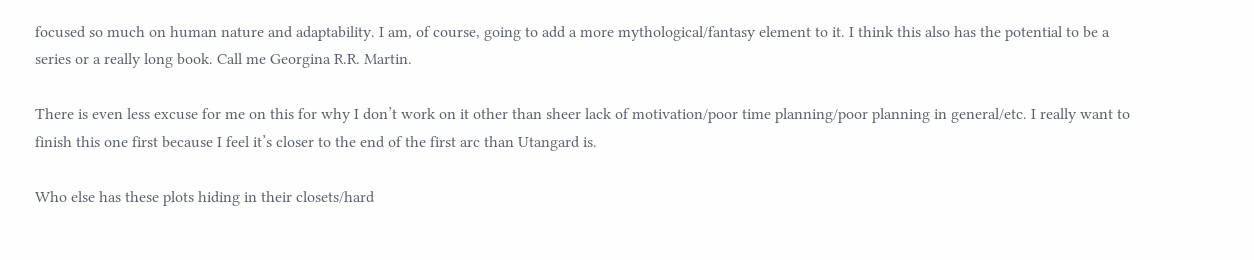focused so much on human nature and adaptability. I am, of course, going to add a more mythological/fantasy element to it. I think this also has the potential to be a series or a really long book. Call me Georgina R.R. Martin.

There is even less excuse for me on this for why I don’t work on it other than sheer lack of motivation/poor time planning/poor planning in general/etc. I really want to finish this one first because I feel it’s closer to the end of the first arc than Utangard is.

Who else has these plots hiding in their closets/hard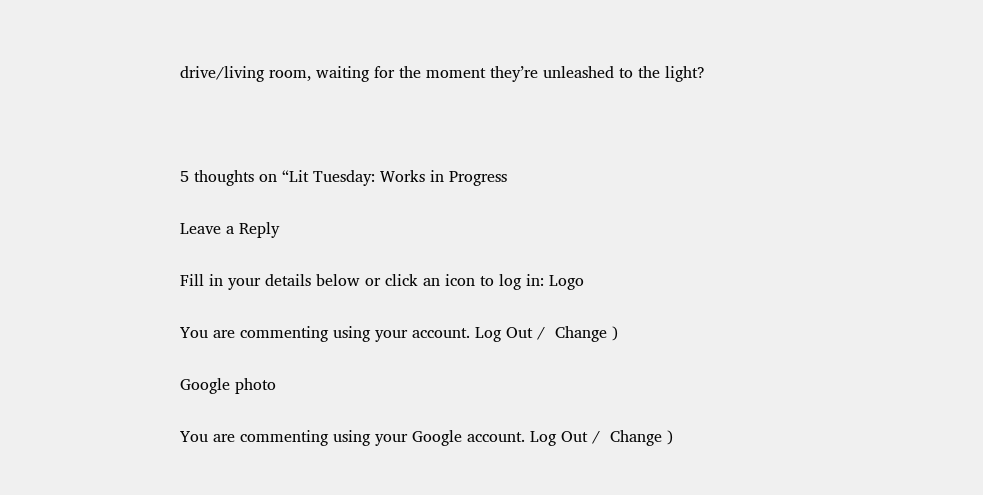drive/living room, waiting for the moment they’re unleashed to the light?



5 thoughts on “Lit Tuesday: Works in Progress

Leave a Reply

Fill in your details below or click an icon to log in: Logo

You are commenting using your account. Log Out /  Change )

Google photo

You are commenting using your Google account. Log Out /  Change )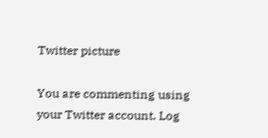Twitter picture

You are commenting using your Twitter account. Log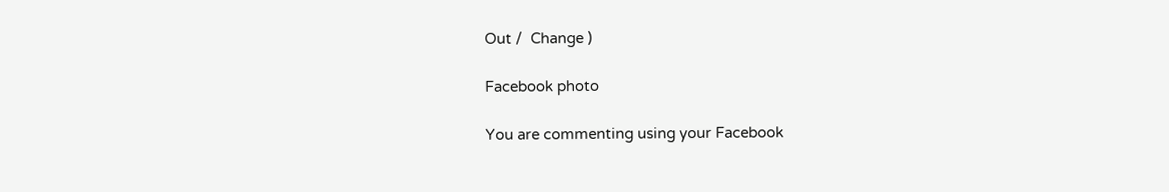Out /  Change )

Facebook photo

You are commenting using your Facebook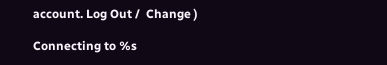account. Log Out /  Change )

Connecting to %s